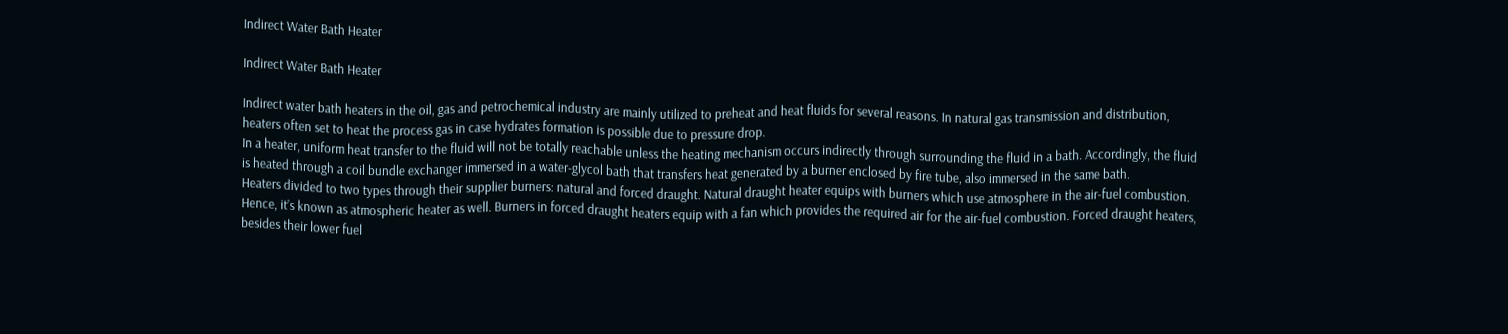Indirect Water Bath Heater

Indirect Water Bath Heater

Indirect water bath heaters in the oil, gas and petrochemical industry are mainly utilized to preheat and heat fluids for several reasons. In natural gas transmission and distribution, heaters often set to heat the process gas in case hydrates formation is possible due to pressure drop.
In a heater, uniform heat transfer to the fluid will not be totally reachable unless the heating mechanism occurs indirectly through surrounding the fluid in a bath. Accordingly, the fluid is heated through a coil bundle exchanger immersed in a water-glycol bath that transfers heat generated by a burner enclosed by fire tube, also immersed in the same bath.
Heaters divided to two types through their supplier burners: natural and forced draught. Natural draught heater equips with burners which use atmosphere in the air-fuel combustion. Hence, it’s known as atmospheric heater as well. Burners in forced draught heaters equip with a fan which provides the required air for the air-fuel combustion. Forced draught heaters, besides their lower fuel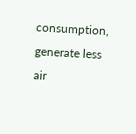consumption, generate less air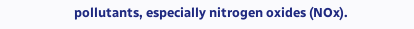pollutants, especially nitrogen oxides (NOx).